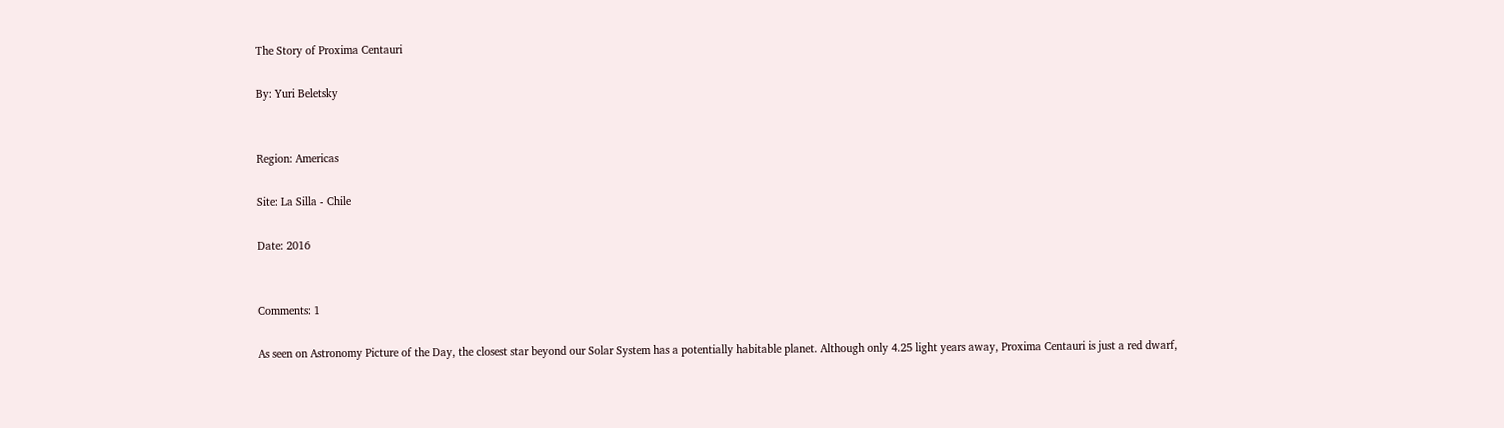The Story of Proxima Centauri

By: Yuri Beletsky


Region: Americas

Site: La Silla - Chile

Date: 2016


Comments: 1

As seen on Astronomy Picture of the Day, the closest star beyond our Solar System has a potentially habitable planet. Although only 4.25 light years away, Proxima Centauri is just a red dwarf,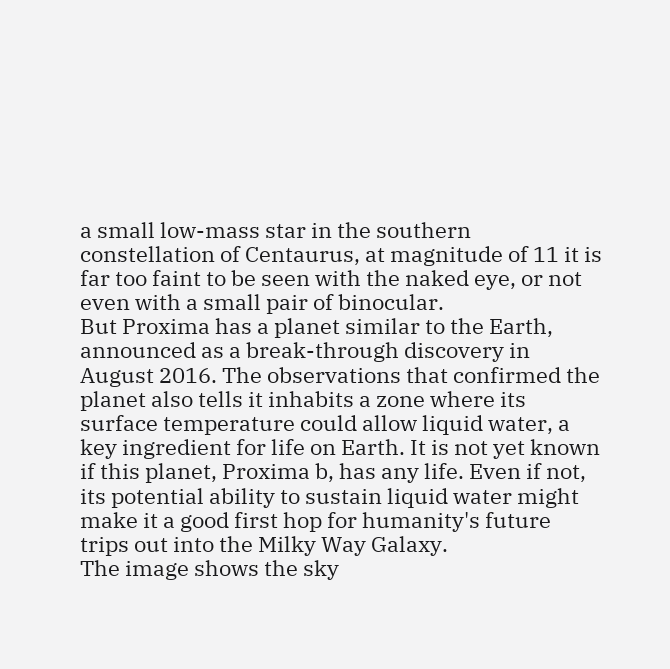a small low-mass star in the southern constellation of Centaurus, at magnitude of 11 it is far too faint to be seen with the naked eye, or not even with a small pair of binocular.
But Proxima has a planet similar to the Earth, announced as a break-through discovery in August 2016. The observations that confirmed the planet also tells it inhabits a zone where its surface temperature could allow liquid water, a key ingredient for life on Earth. It is not yet known if this planet, Proxima b, has any life. Even if not, its potential ability to sustain liquid water might make it a good first hop for humanity's future trips out into the Milky Way Galaxy.
The image shows the sky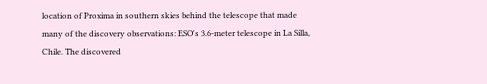location of Proxima in southern skies behind the telescope that made many of the discovery observations: ESO's 3.6-meter telescope in La Silla, Chile. The discovered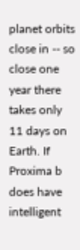planet orbits close in -- so close one year there takes only 11 days on Earth. If Proxima b does have intelligent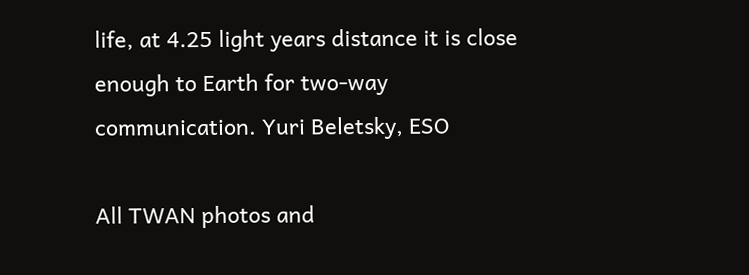life, at 4.25 light years distance it is close enough to Earth for two-way communication. Yuri Beletsky, ESO

All TWAN photos and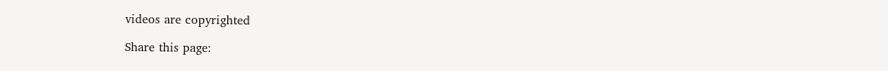videos are copyrighted

Share this page: